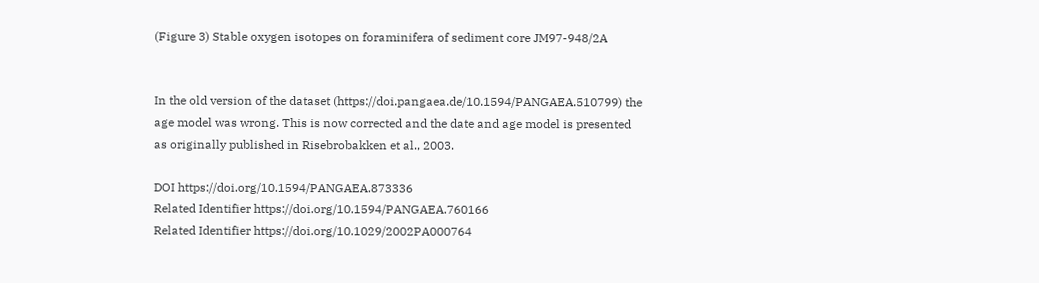(Figure 3) Stable oxygen isotopes on foraminifera of sediment core JM97-948/2A


In the old version of the dataset (https://doi.pangaea.de/10.1594/PANGAEA.510799) the age model was wrong. This is now corrected and the date and age model is presented as originally published in Risebrobakken et al., 2003.

DOI https://doi.org/10.1594/PANGAEA.873336
Related Identifier https://doi.org/10.1594/PANGAEA.760166
Related Identifier https://doi.org/10.1029/2002PA000764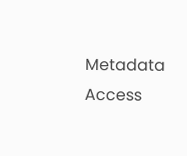Metadata Access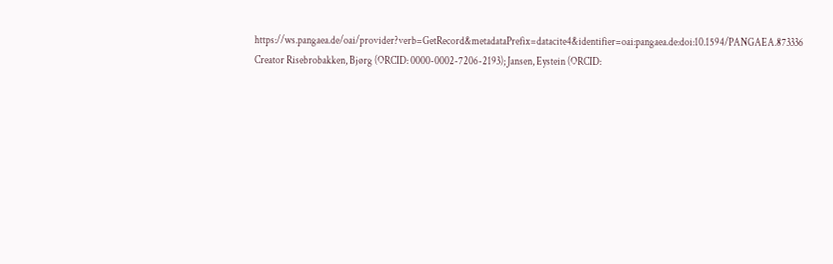https://ws.pangaea.de/oai/provider?verb=GetRecord&metadataPrefix=datacite4&identifier=oai:pangaea.de:doi:10.1594/PANGAEA.873336
Creator Risebrobakken, Bjørg (ORCID: 0000-0002-7206-2193); Jansen, Eystein (ORCID: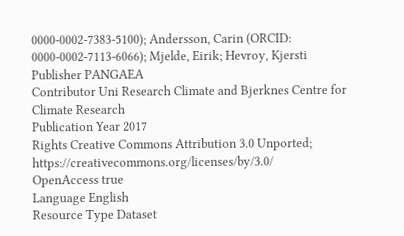0000-0002-7383-5100); Andersson, Carin (ORCID: 0000-0002-7113-6066); Mjelde, Eirik; Hevroy, Kjersti
Publisher PANGAEA
Contributor Uni Research Climate and Bjerknes Centre for Climate Research
Publication Year 2017
Rights Creative Commons Attribution 3.0 Unported; https://creativecommons.org/licenses/by/3.0/
OpenAccess true
Language English
Resource Type Dataset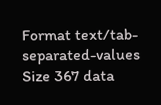Format text/tab-separated-values
Size 367 data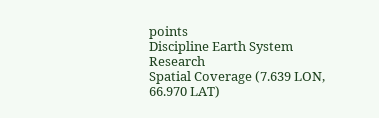points
Discipline Earth System Research
Spatial Coverage (7.639 LON, 66.970 LAT)